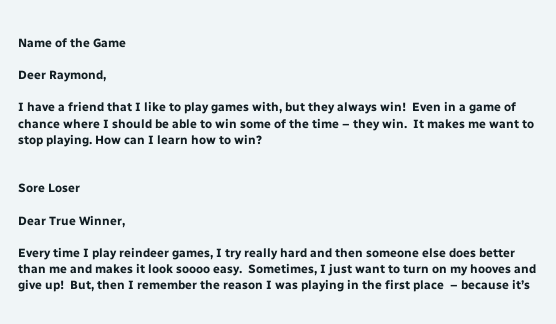Name of the Game

Deer Raymond,

I have a friend that I like to play games with, but they always win!  Even in a game of chance where I should be able to win some of the time – they win.  It makes me want to stop playing. How can I learn how to win?


Sore Loser

Dear True Winner,

Every time I play reindeer games, I try really hard and then someone else does better than me and makes it look soooo easy.  Sometimes, I just want to turn on my hooves and give up!  But, then I remember the reason I was playing in the first place  – because it’s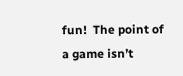fun!  The point of a game isn’t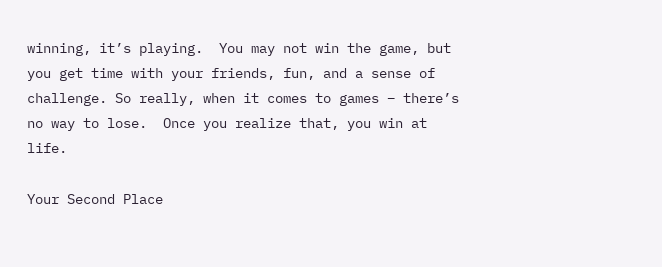winning, it’s playing.  You may not win the game, but you get time with your friends, fun, and a sense of challenge. So really, when it comes to games – there’s no way to lose.  Once you realize that, you win at life.

Your Second Place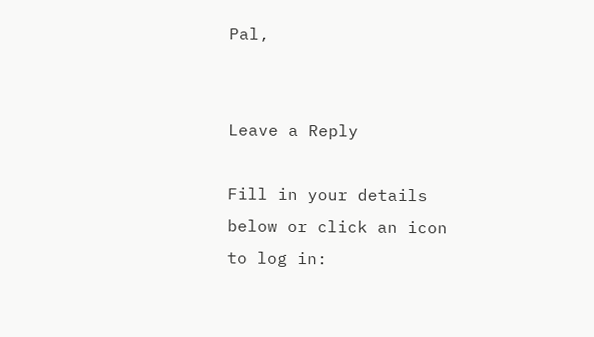Pal,


Leave a Reply

Fill in your details below or click an icon to log in: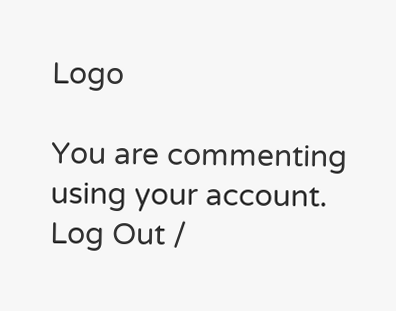Logo

You are commenting using your account. Log Out /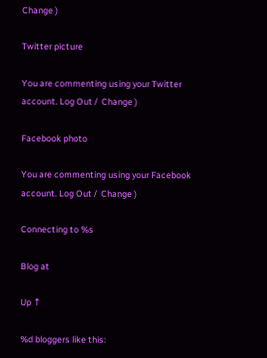Change )

Twitter picture

You are commenting using your Twitter account. Log Out /  Change )

Facebook photo

You are commenting using your Facebook account. Log Out /  Change )

Connecting to %s

Blog at

Up ↑

%d bloggers like this: